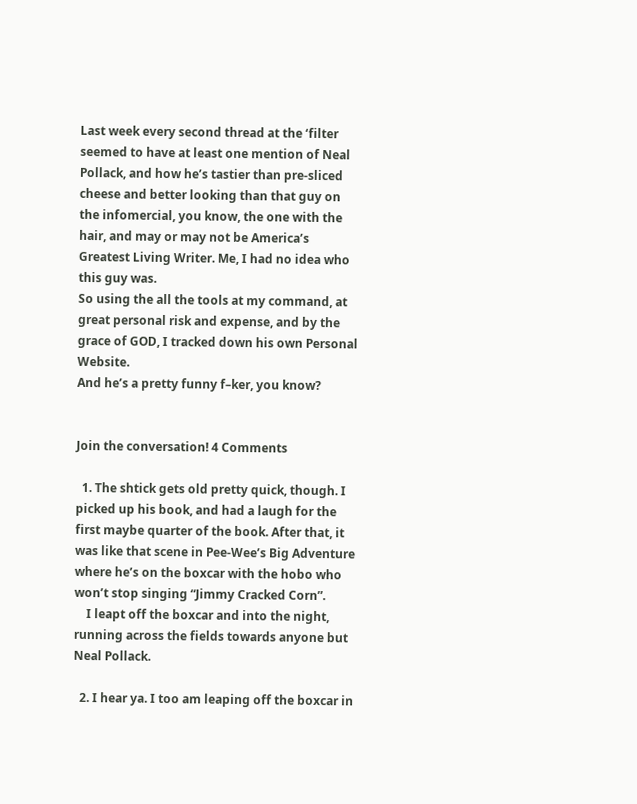Last week every second thread at the ‘filter seemed to have at least one mention of Neal Pollack, and how he’s tastier than pre-sliced cheese and better looking than that guy on the infomercial, you know, the one with the hair, and may or may not be America’s Greatest Living Writer. Me, I had no idea who this guy was.
So using the all the tools at my command, at great personal risk and expense, and by the grace of GOD, I tracked down his own Personal Website.
And he’s a pretty funny f–ker, you know?


Join the conversation! 4 Comments

  1. The shtick gets old pretty quick, though. I picked up his book, and had a laugh for the first maybe quarter of the book. After that, it was like that scene in Pee-Wee’s Big Adventure where he’s on the boxcar with the hobo who won’t stop singing “Jimmy Cracked Corn”.
    I leapt off the boxcar and into the night, running across the fields towards anyone but Neal Pollack.

  2. I hear ya. I too am leaping off the boxcar in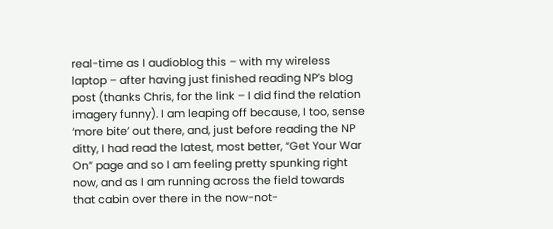real-time as I audioblog this – with my wireless laptop – after having just finished reading NP’s blog post (thanks Chris, for the link – I did find the relation imagery funny). I am leaping off because, I too, sense ‘more bite’ out there, and, just before reading the NP ditty, I had read the latest, most better, “Get Your War On” page and so I am feeling pretty spunking right now, and as I am running across the field towards that cabin over there in the now-not-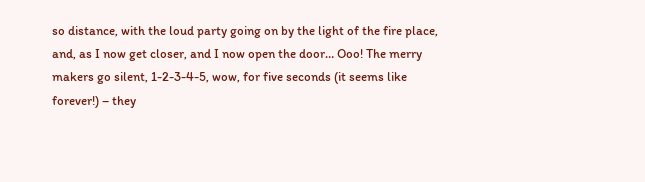so distance, with the loud party going on by the light of the fire place, and, as I now get closer, and I now open the door… Ooo! The merry makers go silent, 1-2-3-4-5, wow, for five seconds (it seems like forever!) – they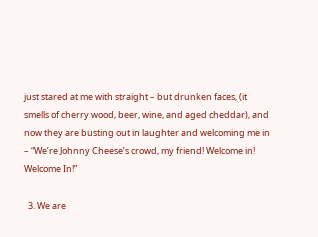just stared at me with straight – but drunken faces, (it smells of cherry wood, beer, wine, and aged cheddar), and now they are busting out in laughter and welcoming me in – “We’re Johnny Cheese’s crowd, my friend! Welcome in! Welcome In!”

  3. We are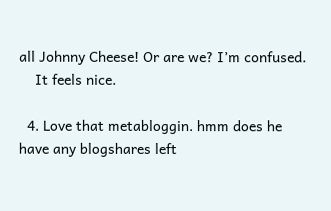all Johnny Cheese! Or are we? I’m confused.
    It feels nice.

  4. Love that metabloggin. hmm does he have any blogshares left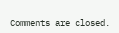Comments are closed.